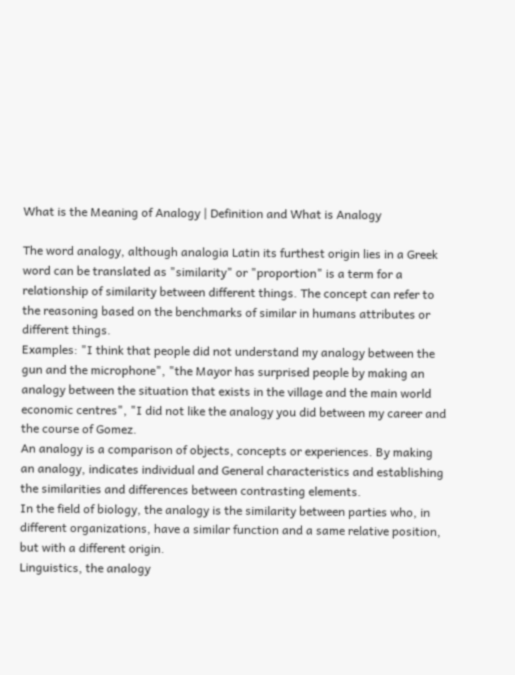What is the Meaning of Analogy | Definition and What is Analogy

The word analogy, although analogia Latin its furthest origin lies in a Greek word can be translated as "similarity" or "proportion" is a term for a relationship of similarity between different things. The concept can refer to the reasoning based on the benchmarks of similar in humans attributes or different things.
Examples: "I think that people did not understand my analogy between the gun and the microphone", "the Mayor has surprised people by making an analogy between the situation that exists in the village and the main world economic centres", "I did not like the analogy you did between my career and the course of Gomez.
An analogy is a comparison of objects, concepts or experiences. By making an analogy, indicates individual and General characteristics and establishing the similarities and differences between contrasting elements.
In the field of biology, the analogy is the similarity between parties who, in different organizations, have a similar function and a same relative position, but with a different origin.
Linguistics, the analogy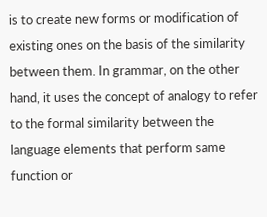is to create new forms or modification of existing ones on the basis of the similarity between them. In grammar, on the other hand, it uses the concept of analogy to refer to the formal similarity between the language elements that perform same function or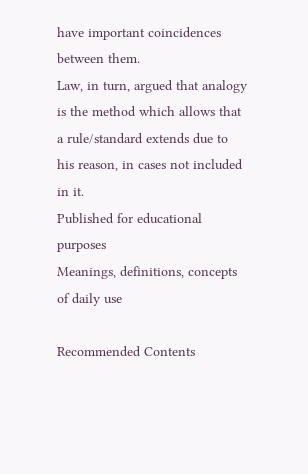have important coincidences between them.
Law, in turn, argued that analogy is the method which allows that a rule/standard extends due to his reason, in cases not included in it.
Published for educational purposes
Meanings, definitions, concepts of daily use

Recommended Contents